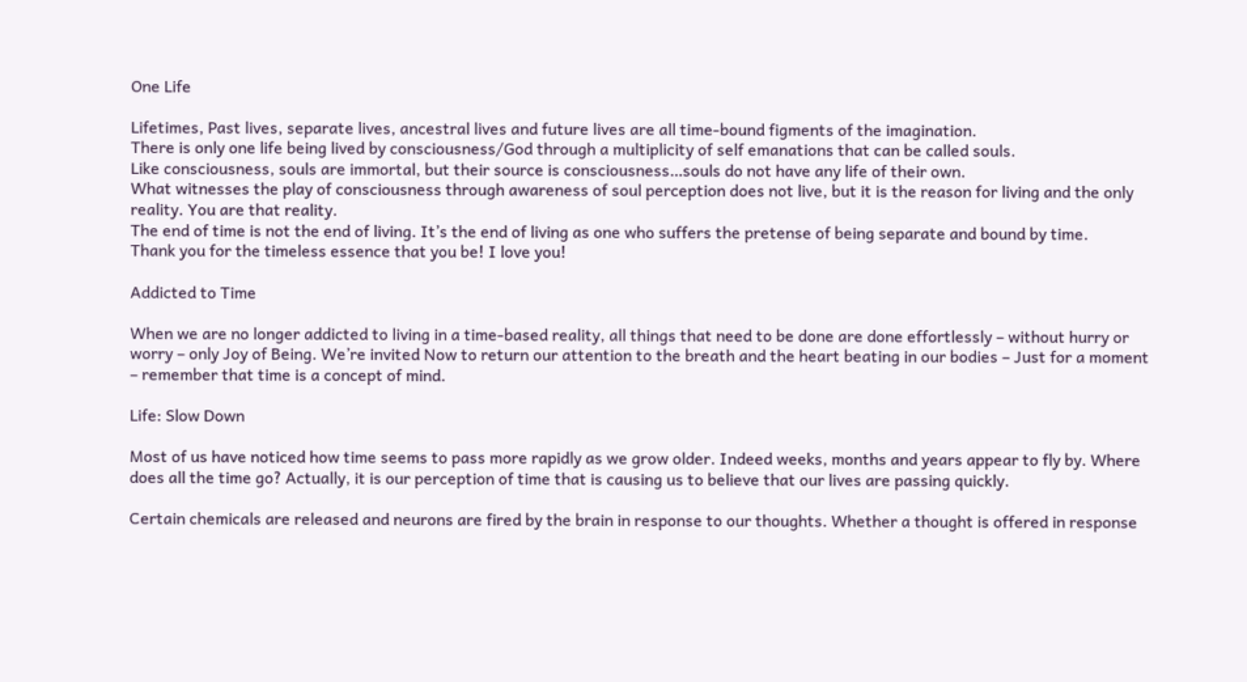One Life

Lifetimes, Past lives, separate lives, ancestral lives and future lives are all time-bound figments of the imagination.
There is only one life being lived by consciousness/God through a multiplicity of self emanations that can be called souls.
Like consciousness, souls are immortal, but their source is consciousness…souls do not have any life of their own.
What witnesses the play of consciousness through awareness of soul perception does not live, but it is the reason for living and the only reality. You are that reality.
The end of time is not the end of living. It’s the end of living as one who suffers the pretense of being separate and bound by time.
Thank you for the timeless essence that you be! I love you!

Addicted to Time

When we are no longer addicted to living in a time-based reality, all things that need to be done are done effortlessly – without hurry or worry – only Joy of Being. We’re invited Now to return our attention to the breath and the heart beating in our bodies – Just for a moment – remember that time is a concept of mind.

Life: Slow Down

Most of us have noticed how time seems to pass more rapidly as we grow older. Indeed weeks, months and years appear to fly by. Where does all the time go? Actually, it is our perception of time that is causing us to believe that our lives are passing quickly.

Certain chemicals are released and neurons are fired by the brain in response to our thoughts. Whether a thought is offered in response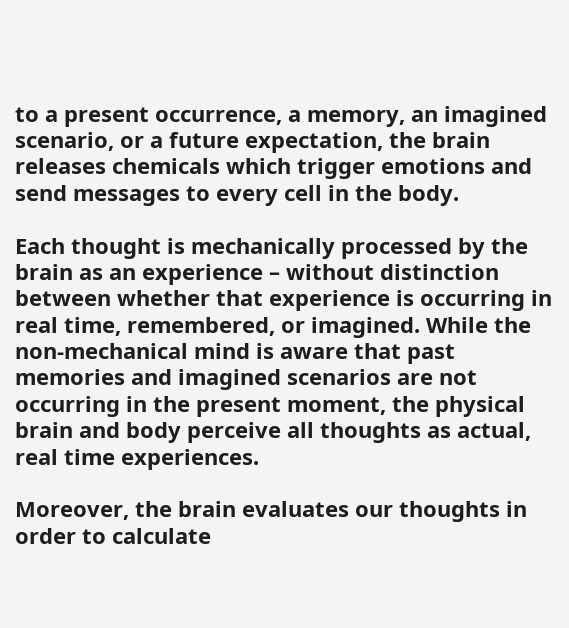to a present occurrence, a memory, an imagined scenario, or a future expectation, the brain releases chemicals which trigger emotions and send messages to every cell in the body.

Each thought is mechanically processed by the brain as an experience – without distinction between whether that experience is occurring in real time, remembered, or imagined. While the non-mechanical mind is aware that past memories and imagined scenarios are not occurring in the present moment, the physical brain and body perceive all thoughts as actual, real time experiences.

Moreover, the brain evaluates our thoughts in order to calculate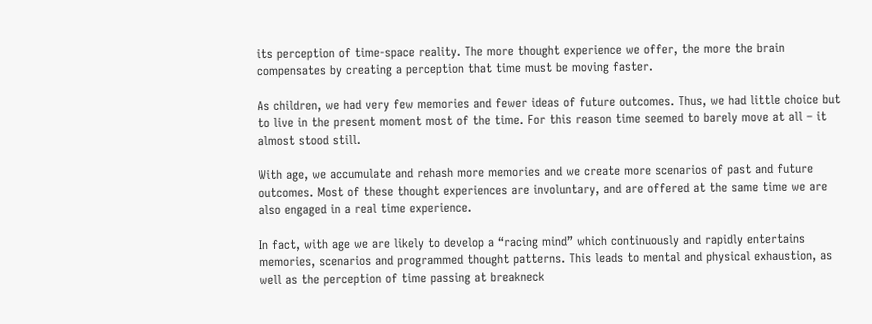its perception of time-space reality. The more thought experience we offer, the more the brain compensates by creating a perception that time must be moving faster.

As children, we had very few memories and fewer ideas of future outcomes. Thus, we had little choice but to live in the present moment most of the time. For this reason time seemed to barely move at all – it almost stood still.

With age, we accumulate and rehash more memories and we create more scenarios of past and future outcomes. Most of these thought experiences are involuntary, and are offered at the same time we are also engaged in a real time experience.

In fact, with age we are likely to develop a “racing mind” which continuously and rapidly entertains memories, scenarios and programmed thought patterns. This leads to mental and physical exhaustion, as well as the perception of time passing at breakneck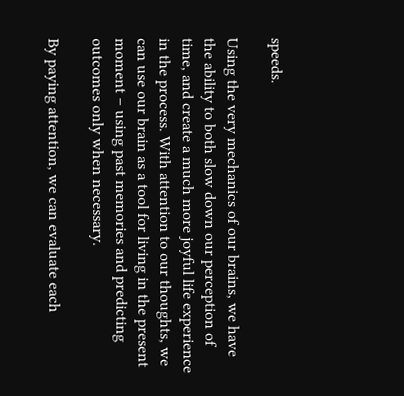speeds.

Using the very mechanics of our brains, we have the ability to both slow down our perception of time, and create a much more joyful life experience in the process. With attention to our thoughts, we can use our brain as a tool for living in the present moment – using past memories and predicting outcomes only when necessary.

By paying attention, we can evaluate each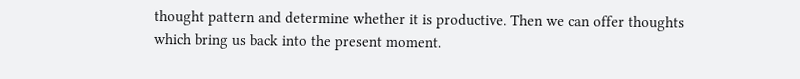thought pattern and determine whether it is productive. Then we can offer thoughts which bring us back into the present moment.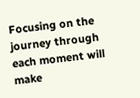Focusing on the journey through each moment will make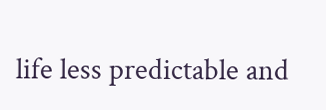life less predictable and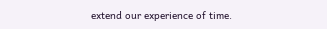extend our experience of time.